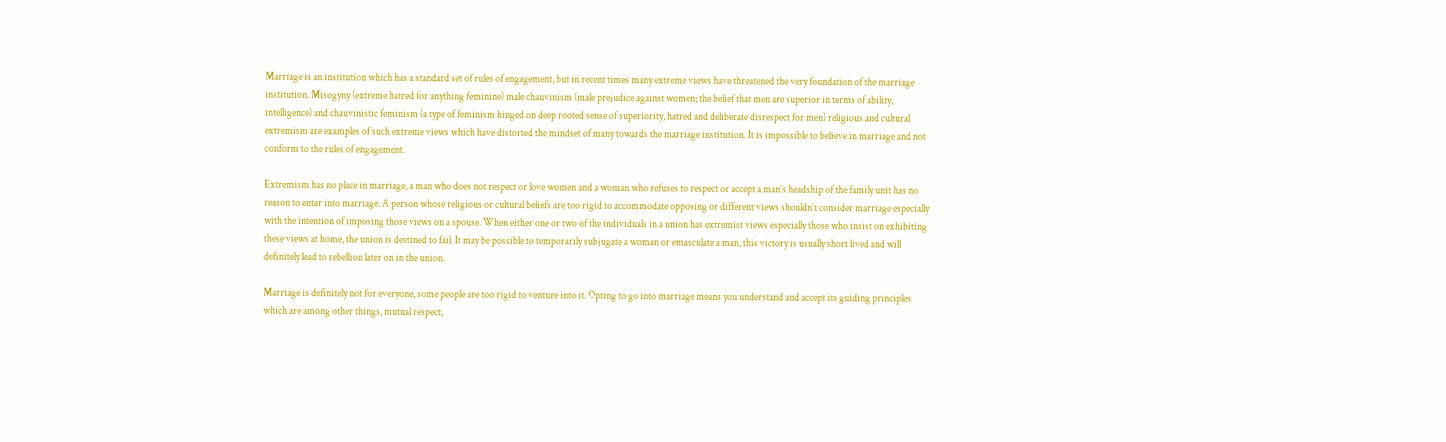Marriage is an institution which has a standard set of rules of engagement, but in recent times many extreme views have threatened the very foundation of the marriage institution. Misogyny (extreme hatred for anything feminine) male chauvinism (male prejudice against women; the belief that men are superior in terms of ability, intelligence) and chauvinistic feminism (a type of feminism hinged on deep rooted sense of superiority, hatred and deliberate disrespect for men) religious and cultural extremism are examples of such extreme views which have distorted the mindset of many towards the marriage institution. It is impossible to believe in marriage and not conform to the rules of engagement.

Extremism has no place in marriage, a man who does not respect or love women and a woman who refuses to respect or accept a man’s headship of the family unit has no reason to enter into marriage. A person whose religious or cultural beliefs are too rigid to accommodate opposing or different views shouldn’t consider marriage especially with the intention of imposing those views on a spouse. When either one or two of the individuals in a union has extremist views especially those who insist on exhibiting these views at home, the union is destined to fail. It may be possible to temporarily subjugate a woman or emasculate a man, this victory is usually short lived and will definitely lead to rebellion later on in the union.

Marriage is definitely not for everyone, some people are too rigid to venture into it. Opting to go into marriage means you understand and accept its guiding principles which are among other things, mutual respect,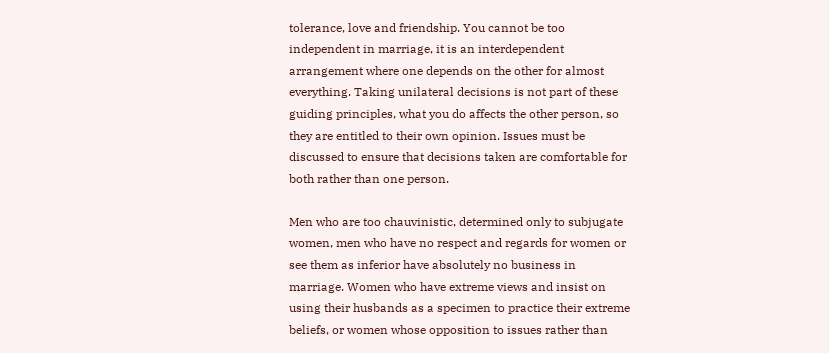tolerance, love and friendship. You cannot be too independent in marriage, it is an interdependent arrangement where one depends on the other for almost everything. Taking unilateral decisions is not part of these guiding principles, what you do affects the other person, so they are entitled to their own opinion. Issues must be discussed to ensure that decisions taken are comfortable for both rather than one person.

Men who are too chauvinistic, determined only to subjugate women, men who have no respect and regards for women or see them as inferior have absolutely no business in marriage. Women who have extreme views and insist on using their husbands as a specimen to practice their extreme beliefs, or women whose opposition to issues rather than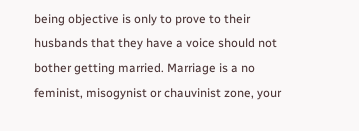being objective is only to prove to their husbands that they have a voice should not bother getting married. Marriage is a no feminist, misogynist or chauvinist zone, your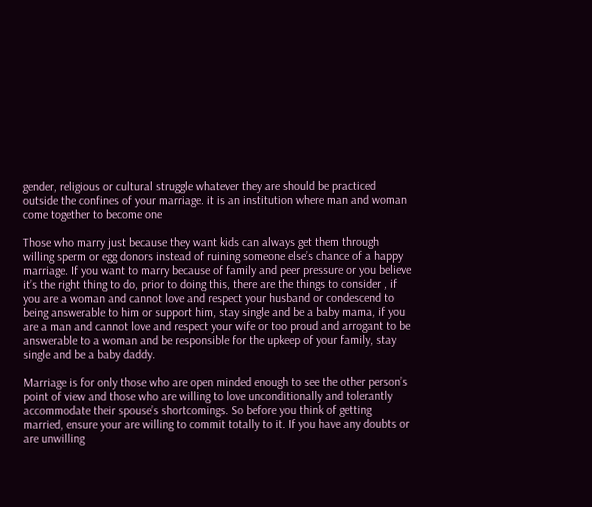gender, religious or cultural struggle whatever they are should be practiced outside the confines of your marriage. it is an institution where man and woman come together to become one

Those who marry just because they want kids can always get them through willing sperm or egg donors instead of ruining someone else’s chance of a happy marriage. If you want to marry because of family and peer pressure or you believe it’s the right thing to do, prior to doing this, there are the things to consider , if you are a woman and cannot love and respect your husband or condescend to being answerable to him or support him, stay single and be a baby mama, if you are a man and cannot love and respect your wife or too proud and arrogant to be answerable to a woman and be responsible for the upkeep of your family, stay single and be a baby daddy.

Marriage is for only those who are open minded enough to see the other person’s point of view and those who are willing to love unconditionally and tolerantly accommodate their spouse’s shortcomings. So before you think of getting married, ensure your are willing to commit totally to it. If you have any doubts or are unwilling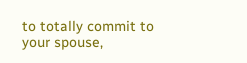to totally commit to your spouse,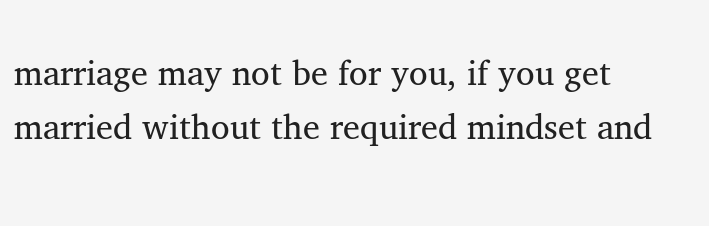marriage may not be for you, if you get married without the required mindset and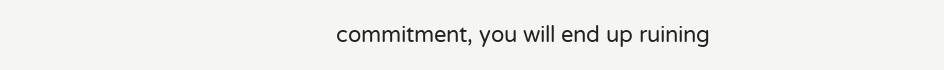commitment, you will end up ruining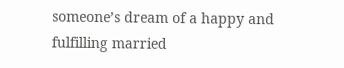someone’s dream of a happy and fulfilling married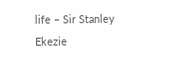life – Sir Stanley Ekezie